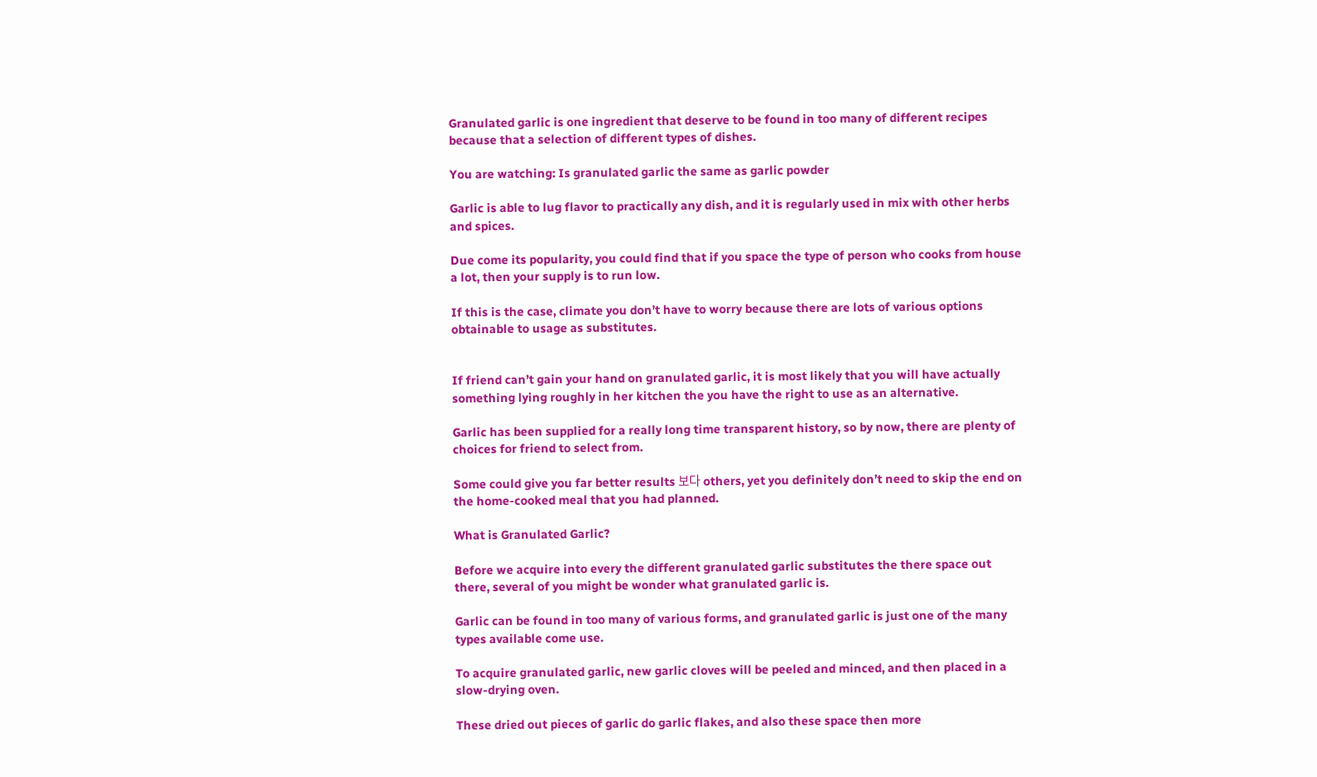Granulated garlic is one ingredient that deserve to be found in too many of different recipes because that a selection of different types of dishes.

You are watching: Is granulated garlic the same as garlic powder

Garlic is able to lug flavor to practically any dish, and it is regularly used in mix with other herbs and spices.

Due come its popularity, you could find that if you space the type of person who cooks from house a lot, then your supply is to run low.

If this is the case, climate you don’t have to worry because there are lots of various options obtainable to usage as substitutes.


If friend can’t gain your hand on granulated garlic, it is most likely that you will have actually something lying roughly in her kitchen the you have the right to use as an alternative.

Garlic has been supplied for a really long time transparent history, so by now, there are plenty of choices for friend to select from.

Some could give you far better results 보다 others, yet you definitely don’t need to skip the end on the home-cooked meal that you had planned.

What is Granulated Garlic?

Before we acquire into every the different granulated garlic substitutes the there space out there, several of you might be wonder what granulated garlic is.

Garlic can be found in too many of various forms, and granulated garlic is just one of the many types available come use.

To acquire granulated garlic, new garlic cloves will be peeled and minced, and then placed in a slow-drying oven.

These dried out pieces of garlic do garlic flakes, and also these space then more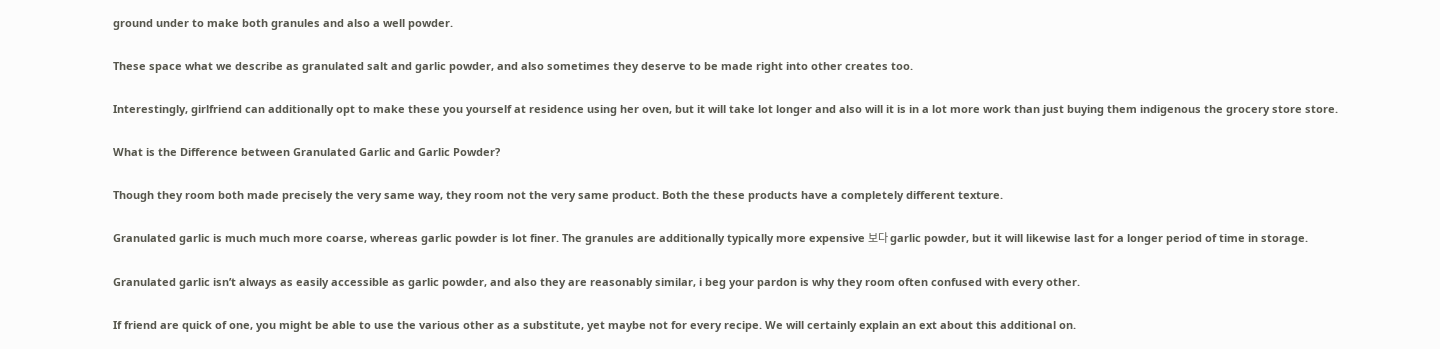ground under to make both granules and also a well powder.

These space what we describe as granulated salt and garlic powder, and also sometimes they deserve to be made right into other creates too.

Interestingly, girlfriend can additionally opt to make these you yourself at residence using her oven, but it will take lot longer and also will it is in a lot more work than just buying them indigenous the grocery store store.

What is the Difference between Granulated Garlic and Garlic Powder?

Though they room both made precisely the very same way, they room not the very same product. Both the these products have a completely different texture.

Granulated garlic is much much more coarse, whereas garlic powder is lot finer. The granules are additionally typically more expensive 보다 garlic powder, but it will likewise last for a longer period of time in storage.

Granulated garlic isn’t always as easily accessible as garlic powder, and also they are reasonably similar, i beg your pardon is why they room often confused with every other.

If friend are quick of one, you might be able to use the various other as a substitute, yet maybe not for every recipe. We will certainly explain an ext about this additional on.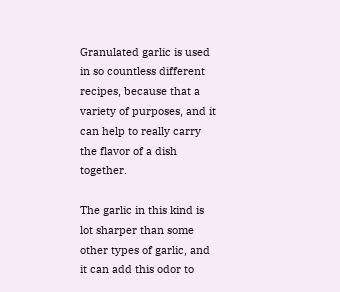Granulated garlic is used in so countless different recipes, because that a variety of purposes, and it can help to really carry the flavor of a dish together.

The garlic in this kind is lot sharper than some other types of garlic, and it can add this odor to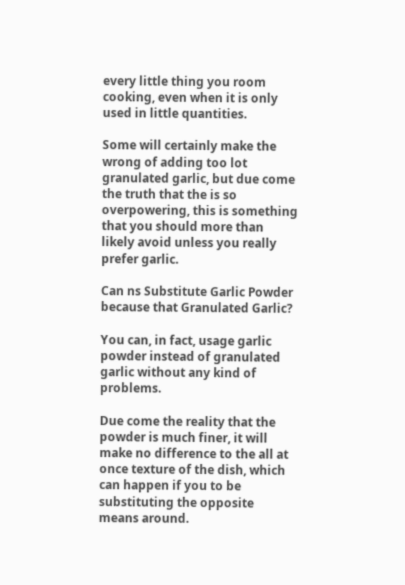every little thing you room cooking, even when it is only used in little quantities.

Some will certainly make the wrong of adding too lot granulated garlic, but due come the truth that the is so overpowering, this is something that you should more than likely avoid unless you really prefer garlic.

Can ns Substitute Garlic Powder because that Granulated Garlic?

You can, in fact, usage garlic powder instead of granulated garlic without any kind of problems.

Due come the reality that the powder is much finer, it will make no difference to the all at once texture of the dish, which can happen if you to be substituting the opposite means around.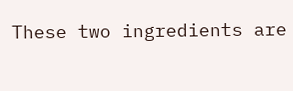These two ingredients are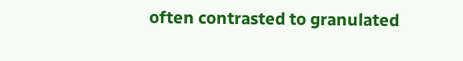often contrasted to granulated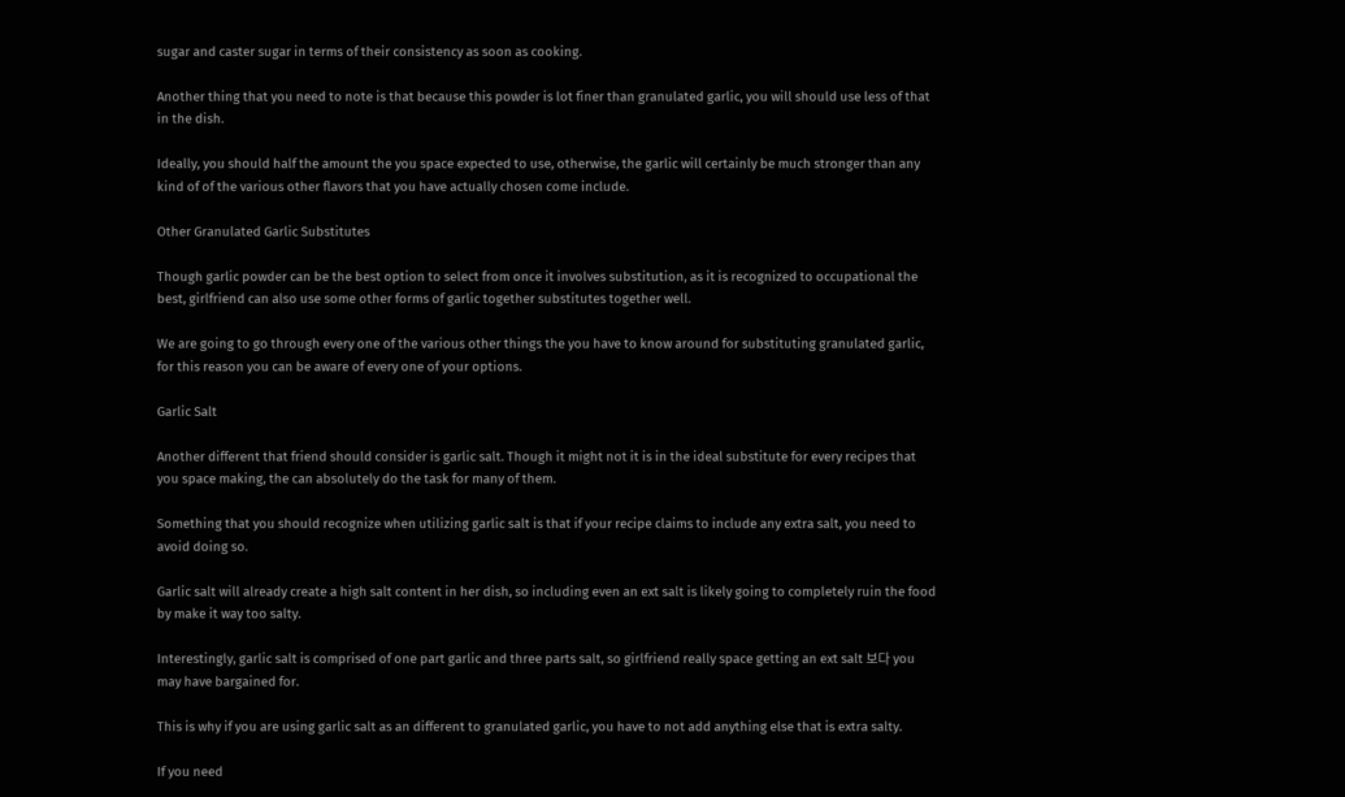sugar and caster sugar in terms of their consistency as soon as cooking.

Another thing that you need to note is that because this powder is lot finer than granulated garlic, you will should use less of that in the dish.

Ideally, you should half the amount the you space expected to use, otherwise, the garlic will certainly be much stronger than any kind of of the various other flavors that you have actually chosen come include.

Other Granulated Garlic Substitutes

Though garlic powder can be the best option to select from once it involves substitution, as it is recognized to occupational the best, girlfriend can also use some other forms of garlic together substitutes together well.

We are going to go through every one of the various other things the you have to know around for substituting granulated garlic, for this reason you can be aware of every one of your options.

Garlic Salt

Another different that friend should consider is garlic salt. Though it might not it is in the ideal substitute for every recipes that you space making, the can absolutely do the task for many of them.

Something that you should recognize when utilizing garlic salt is that if your recipe claims to include any extra salt, you need to avoid doing so.

Garlic salt will already create a high salt content in her dish, so including even an ext salt is likely going to completely ruin the food by make it way too salty.

Interestingly, garlic salt is comprised of one part garlic and three parts salt, so girlfriend really space getting an ext salt 보다 you may have bargained for.

This is why if you are using garlic salt as an different to granulated garlic, you have to not add anything else that is extra salty.

If you need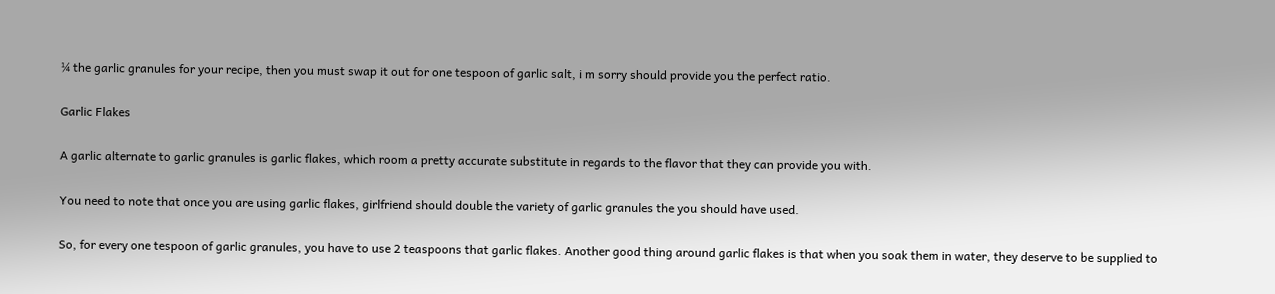¼ the garlic granules for your recipe, then you must swap it out for one tespoon of garlic salt, i m sorry should provide you the perfect ratio.

Garlic Flakes

A garlic alternate to garlic granules is garlic flakes, which room a pretty accurate substitute in regards to the flavor that they can provide you with.

You need to note that once you are using garlic flakes, girlfriend should double the variety of garlic granules the you should have used.

So, for every one tespoon of garlic granules, you have to use 2 teaspoons that garlic flakes. Another good thing around garlic flakes is that when you soak them in water, they deserve to be supplied to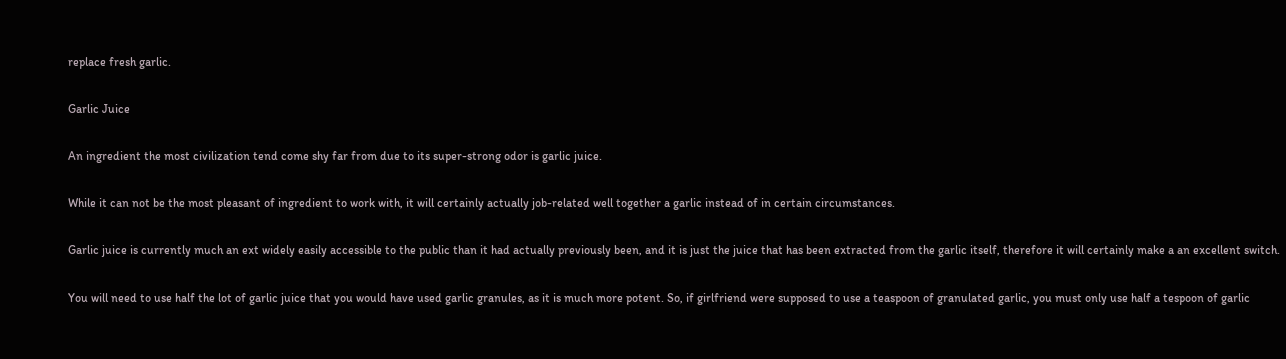replace fresh garlic.

Garlic Juice

An ingredient the most civilization tend come shy far from due to its super-strong odor is garlic juice.

While it can not be the most pleasant of ingredient to work with, it will certainly actually job-related well together a garlic instead of in certain circumstances.

Garlic juice is currently much an ext widely easily accessible to the public than it had actually previously been, and it is just the juice that has been extracted from the garlic itself, therefore it will certainly make a an excellent switch.

You will need to use half the lot of garlic juice that you would have used garlic granules, as it is much more potent. So, if girlfriend were supposed to use a teaspoon of granulated garlic, you must only use half a tespoon of garlic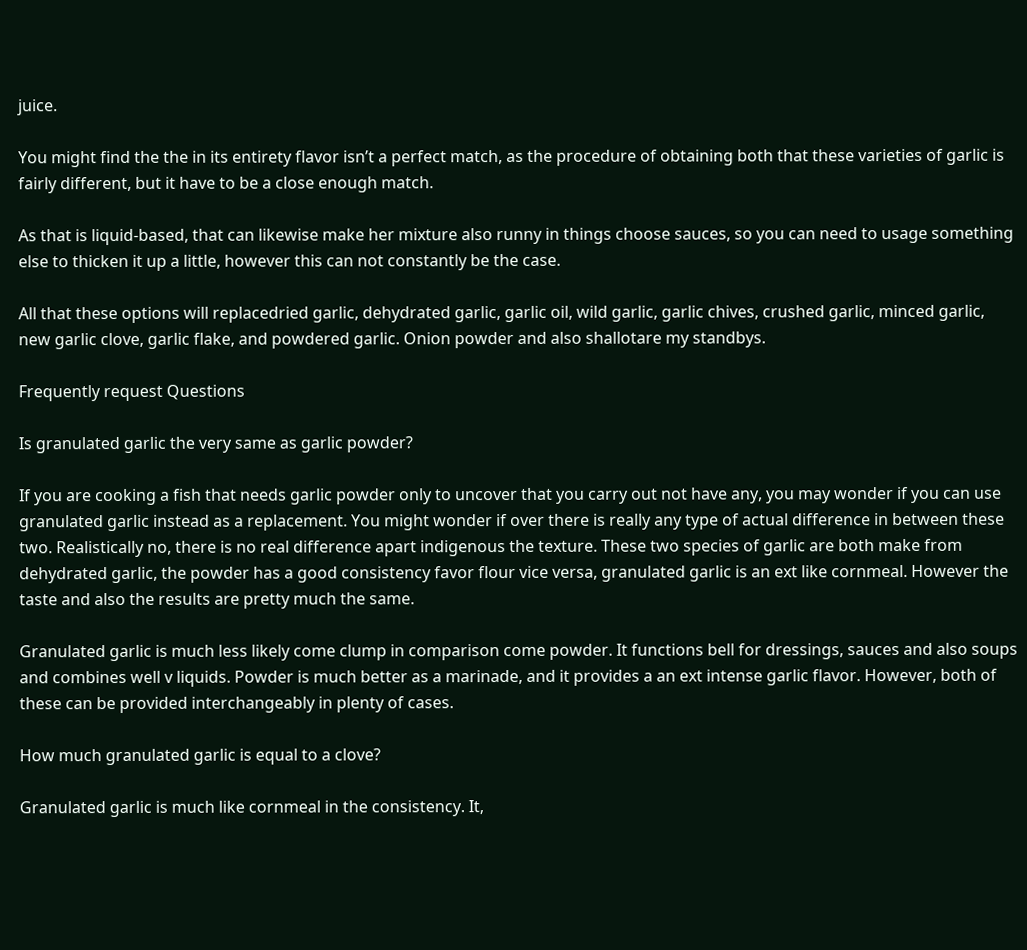juice.

You might find the the in its entirety flavor isn’t a perfect match, as the procedure of obtaining both that these varieties of garlic is fairly different, but it have to be a close enough match.

As that is liquid-based, that can likewise make her mixture also runny in things choose sauces, so you can need to usage something else to thicken it up a little, however this can not constantly be the case.

All that these options will replacedried garlic, dehydrated garlic, garlic oil, wild garlic, garlic chives, crushed garlic, minced garlic, new garlic clove, garlic flake, and powdered garlic. Onion powder and also shallotare my standbys.

Frequently request Questions

Is granulated garlic the very same as garlic powder?

If you are cooking a fish that needs garlic powder only to uncover that you carry out not have any, you may wonder if you can use granulated garlic instead as a replacement. You might wonder if over there is really any type of actual difference in between these two. Realistically no, there is no real difference apart indigenous the texture. These two species of garlic are both make from dehydrated garlic, the powder has a good consistency favor flour vice versa, granulated garlic is an ext like cornmeal. However the taste and also the results are pretty much the same.

Granulated garlic is much less likely come clump in comparison come powder. It functions bell for dressings, sauces and also soups and combines well v liquids. Powder is much better as a marinade, and it provides a an ext intense garlic flavor. However, both of these can be provided interchangeably in plenty of cases.

How much granulated garlic is equal to a clove?

Granulated garlic is much like cornmeal in the consistency. It,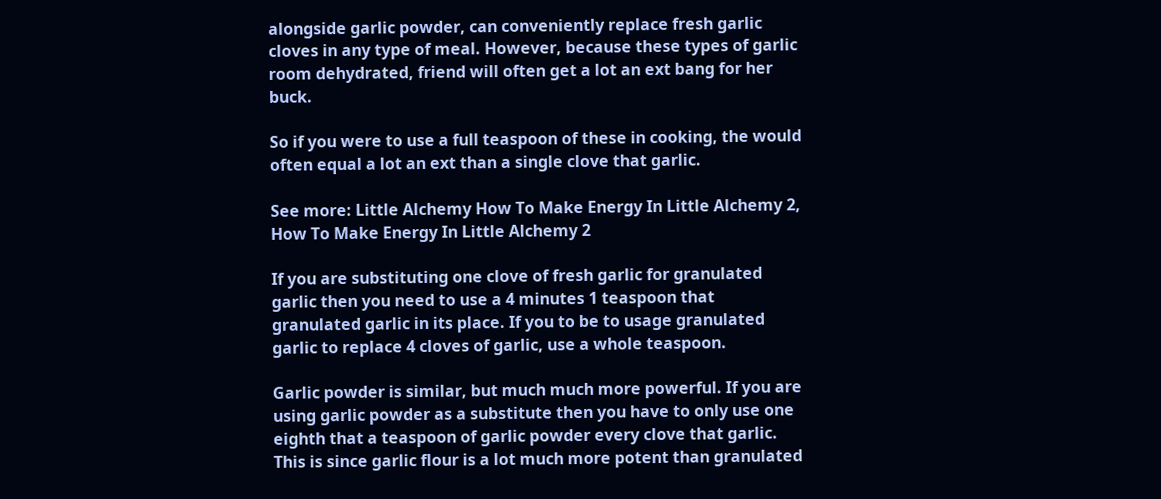alongside garlic powder, can conveniently replace fresh garlic cloves in any type of meal. However, because these types of garlic room dehydrated, friend will often get a lot an ext bang for her buck.

So if you were to use a full teaspoon of these in cooking, the would often equal a lot an ext than a single clove that garlic.

See more: Little Alchemy How To Make Energy In Little Alchemy 2, How To Make Energy In Little Alchemy 2

If you are substituting one clove of fresh garlic for granulated garlic then you need to use a 4 minutes 1 teaspoon that granulated garlic in its place. If you to be to usage granulated garlic to replace 4 cloves of garlic, use a whole teaspoon.

Garlic powder is similar, but much much more powerful. If you are using garlic powder as a substitute then you have to only use one eighth that a teaspoon of garlic powder every clove that garlic. This is since garlic flour is a lot much more potent than granulated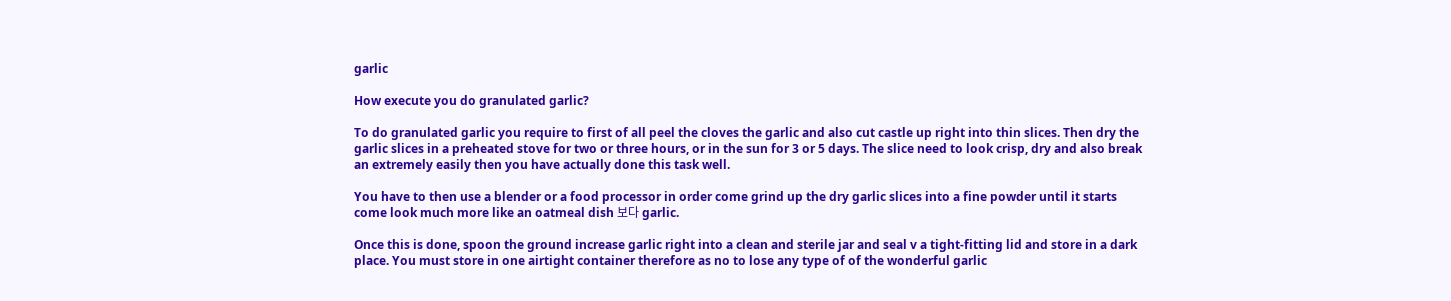garlic

How execute you do granulated garlic?

To do granulated garlic you require to first of all peel the cloves the garlic and also cut castle up right into thin slices. Then dry the garlic slices in a preheated stove for two or three hours, or in the sun for 3 or 5 days. The slice need to look crisp, dry and also break an extremely easily then you have actually done this task well.

You have to then use a blender or a food processor in order come grind up the dry garlic slices into a fine powder until it starts come look much more like an oatmeal dish 보다 garlic.

Once this is done, spoon the ground increase garlic right into a clean and sterile jar and seal v a tight-fitting lid and store in a dark place. You must store in one airtight container therefore as no to lose any type of of the wonderful garlic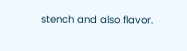stench and also flavor.